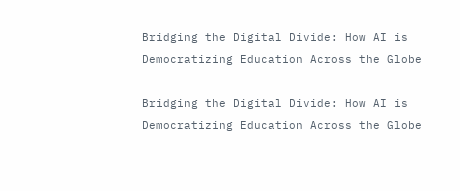Bridging the Digital Divide: How AI is Democratizing Education Across the Globe

Bridging the Digital Divide: How AI is Democratizing Education Across the Globe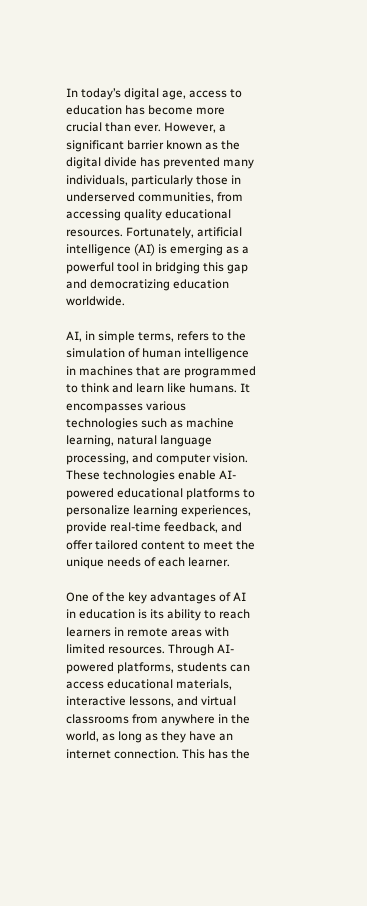In today’s digital age, access to education has become more crucial than ever. However, a significant barrier known as the digital divide has prevented many individuals, particularly those in underserved communities, from accessing quality educational resources. Fortunately, artificial intelligence (AI) is emerging as a powerful tool in bridging this gap and democratizing education worldwide.

AI, in simple terms, refers to the simulation of human intelligence in machines that are programmed to think and learn like humans. It encompasses various technologies such as machine learning, natural language processing, and computer vision. These technologies enable AI-powered educational platforms to personalize learning experiences, provide real-time feedback, and offer tailored content to meet the unique needs of each learner.

One of the key advantages of AI in education is its ability to reach learners in remote areas with limited resources. Through AI-powered platforms, students can access educational materials, interactive lessons, and virtual classrooms from anywhere in the world, as long as they have an internet connection. This has the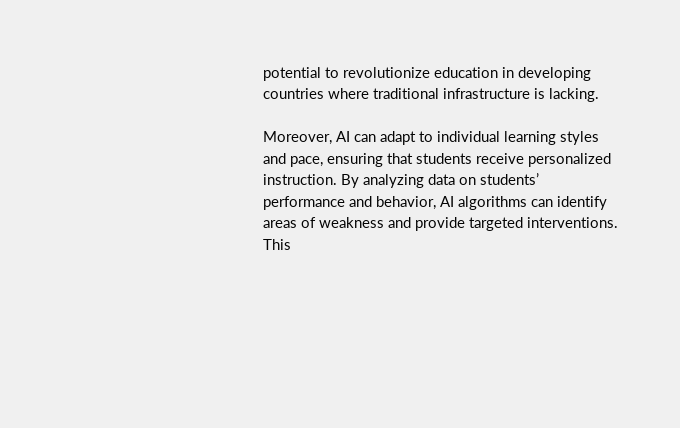potential to revolutionize education in developing countries where traditional infrastructure is lacking.

Moreover, AI can adapt to individual learning styles and pace, ensuring that students receive personalized instruction. By analyzing data on students’ performance and behavior, AI algorithms can identify areas of weakness and provide targeted interventions. This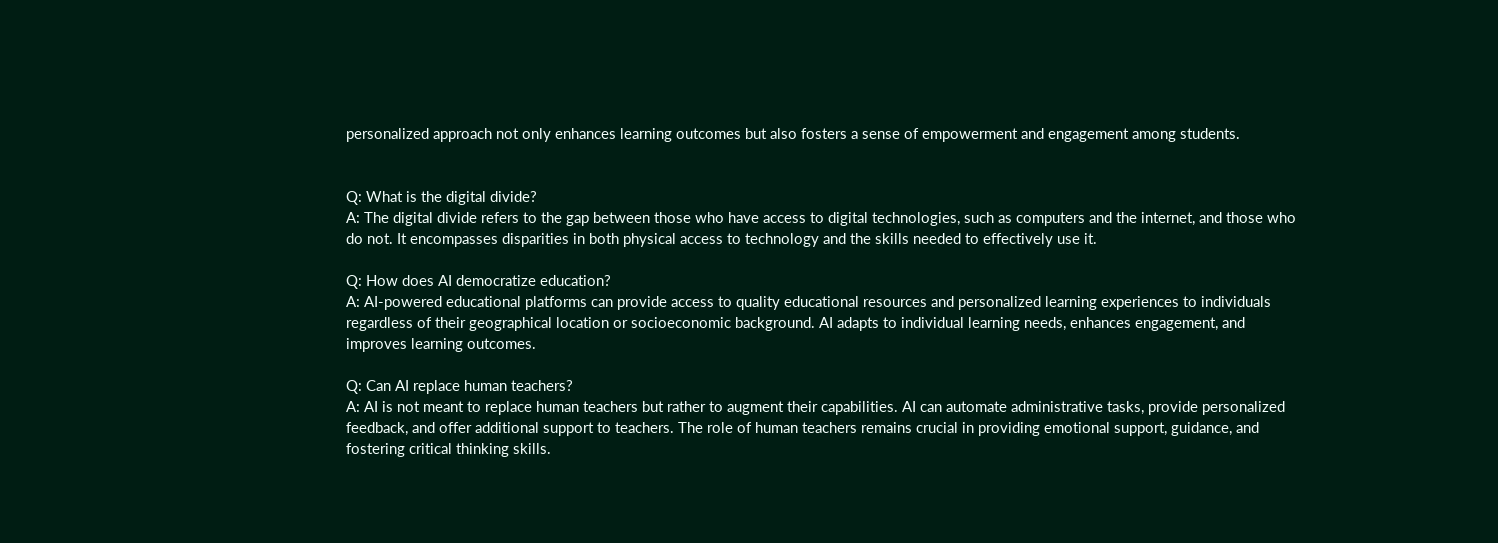personalized approach not only enhances learning outcomes but also fosters a sense of empowerment and engagement among students.


Q: What is the digital divide?
A: The digital divide refers to the gap between those who have access to digital technologies, such as computers and the internet, and those who do not. It encompasses disparities in both physical access to technology and the skills needed to effectively use it.

Q: How does AI democratize education?
A: AI-powered educational platforms can provide access to quality educational resources and personalized learning experiences to individuals regardless of their geographical location or socioeconomic background. AI adapts to individual learning needs, enhances engagement, and improves learning outcomes.

Q: Can AI replace human teachers?
A: AI is not meant to replace human teachers but rather to augment their capabilities. AI can automate administrative tasks, provide personalized feedback, and offer additional support to teachers. The role of human teachers remains crucial in providing emotional support, guidance, and fostering critical thinking skills.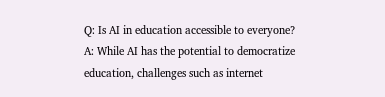Q: Is AI in education accessible to everyone?
A: While AI has the potential to democratize education, challenges such as internet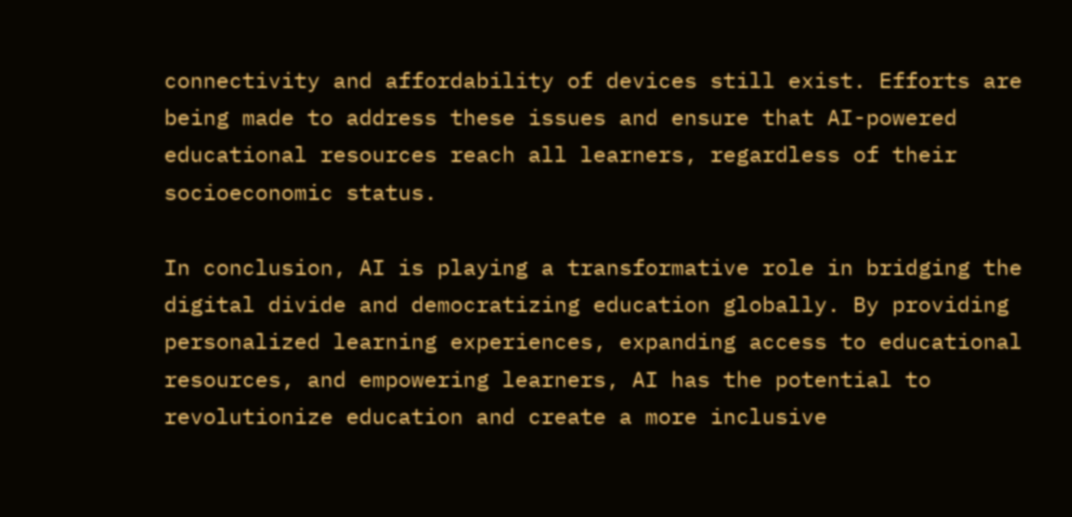connectivity and affordability of devices still exist. Efforts are being made to address these issues and ensure that AI-powered educational resources reach all learners, regardless of their socioeconomic status.

In conclusion, AI is playing a transformative role in bridging the digital divide and democratizing education globally. By providing personalized learning experiences, expanding access to educational resources, and empowering learners, AI has the potential to revolutionize education and create a more inclusive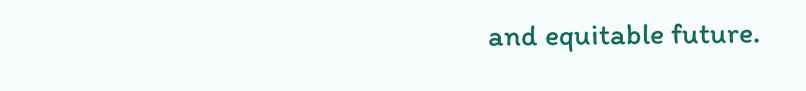and equitable future.